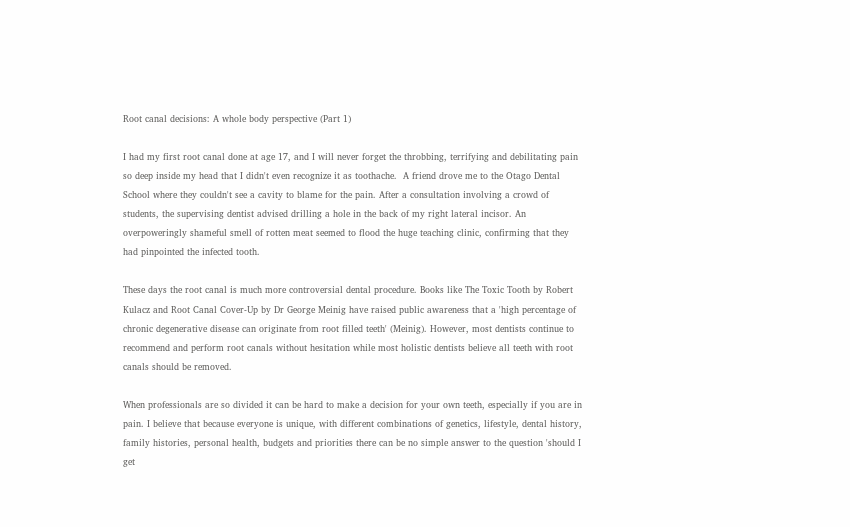Root canal decisions: A whole body perspective (Part 1)

I had my first root canal done at age 17, and I will never forget the throbbing, terrifying and debilitating pain so deep inside my head that I didn't even recognize it as toothache.  A friend drove me to the Otago Dental School where they couldn't see a cavity to blame for the pain. After a consultation involving a crowd of students, the supervising dentist advised drilling a hole in the back of my right lateral incisor. An overpoweringly shameful smell of rotten meat seemed to flood the huge teaching clinic, confirming that they had pinpointed the infected tooth.

These days the root canal is much more controversial dental procedure. Books like The Toxic Tooth by Robert Kulacz and Root Canal Cover-Up by Dr George Meinig have raised public awareness that a 'high percentage of chronic degenerative disease can originate from root filled teeth' (Meinig). However, most dentists continue to recommend and perform root canals without hesitation while most holistic dentists believe all teeth with root canals should be removed.

When professionals are so divided it can be hard to make a decision for your own teeth, especially if you are in pain. I believe that because everyone is unique, with different combinations of genetics, lifestyle, dental history, family histories, personal health, budgets and priorities there can be no simple answer to the question 'should I get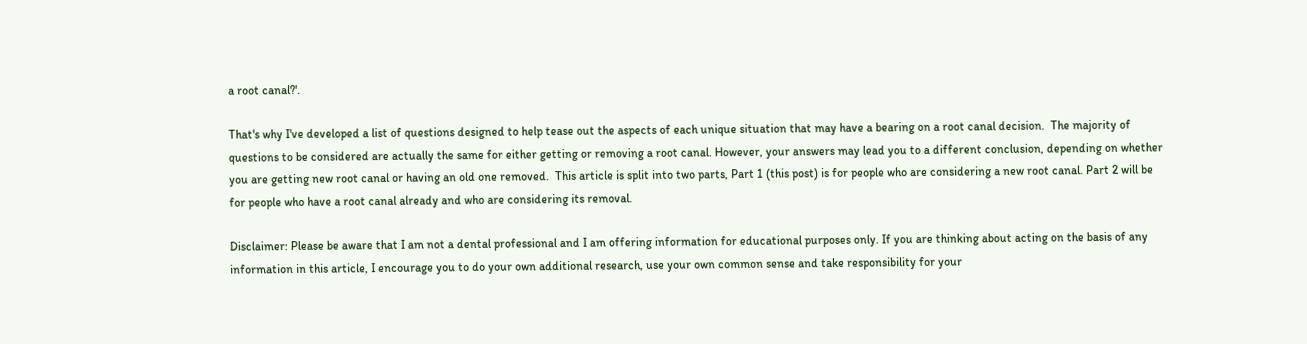a root canal?'.

That's why I've developed a list of questions designed to help tease out the aspects of each unique situation that may have a bearing on a root canal decision.  The majority of questions to be considered are actually the same for either getting or removing a root canal. However, your answers may lead you to a different conclusion, depending on whether you are getting new root canal or having an old one removed.  This article is split into two parts, Part 1 (this post) is for people who are considering a new root canal. Part 2 will be for people who have a root canal already and who are considering its removal.

Disclaimer: Please be aware that I am not a dental professional and I am offering information for educational purposes only. If you are thinking about acting on the basis of any information in this article, I encourage you to do your own additional research, use your own common sense and take responsibility for your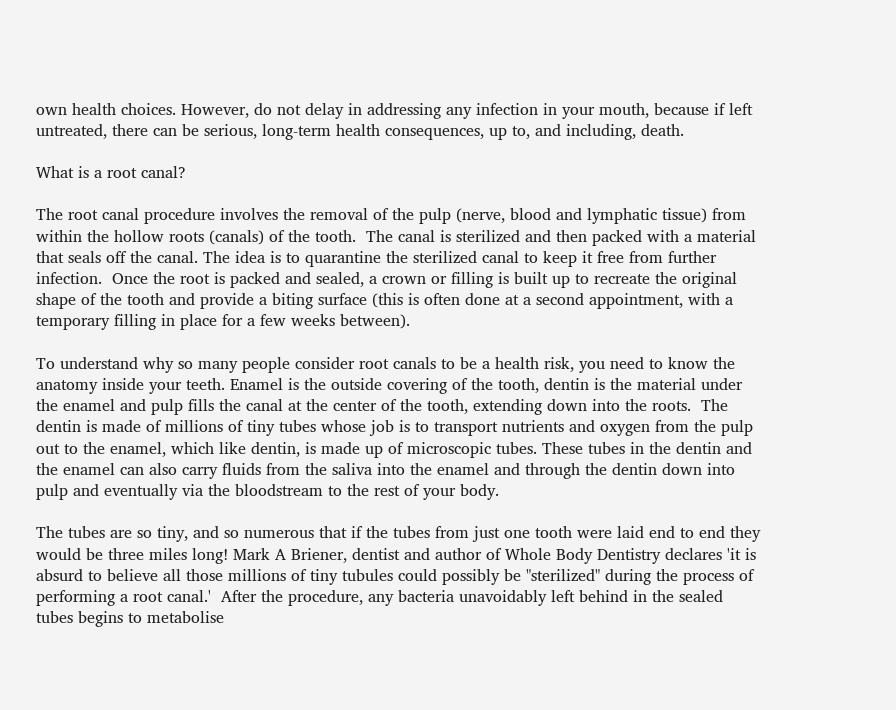own health choices. However, do not delay in addressing any infection in your mouth, because if left untreated, there can be serious, long-term health consequences, up to, and including, death.

What is a root canal?

The root canal procedure involves the removal of the pulp (nerve, blood and lymphatic tissue) from within the hollow roots (canals) of the tooth.  The canal is sterilized and then packed with a material that seals off the canal. The idea is to quarantine the sterilized canal to keep it free from further infection.  Once the root is packed and sealed, a crown or filling is built up to recreate the original shape of the tooth and provide a biting surface (this is often done at a second appointment, with a temporary filling in place for a few weeks between).

To understand why so many people consider root canals to be a health risk, you need to know the anatomy inside your teeth. Enamel is the outside covering of the tooth, dentin is the material under the enamel and pulp fills the canal at the center of the tooth, extending down into the roots.  The dentin is made of millions of tiny tubes whose job is to transport nutrients and oxygen from the pulp out to the enamel, which like dentin, is made up of microscopic tubes. These tubes in the dentin and the enamel can also carry fluids from the saliva into the enamel and through the dentin down into pulp and eventually via the bloodstream to the rest of your body.

The tubes are so tiny, and so numerous that if the tubes from just one tooth were laid end to end they would be three miles long! Mark A Briener, dentist and author of Whole Body Dentistry declares 'it is absurd to believe all those millions of tiny tubules could possibly be "sterilized" during the process of performing a root canal.'  After the procedure, any bacteria unavoidably left behind in the sealed tubes begins to metabolise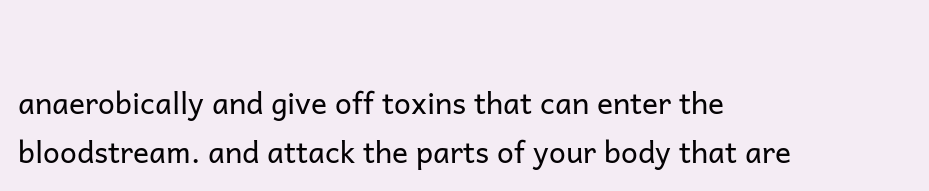anaerobically and give off toxins that can enter the bloodstream. and attack the parts of your body that are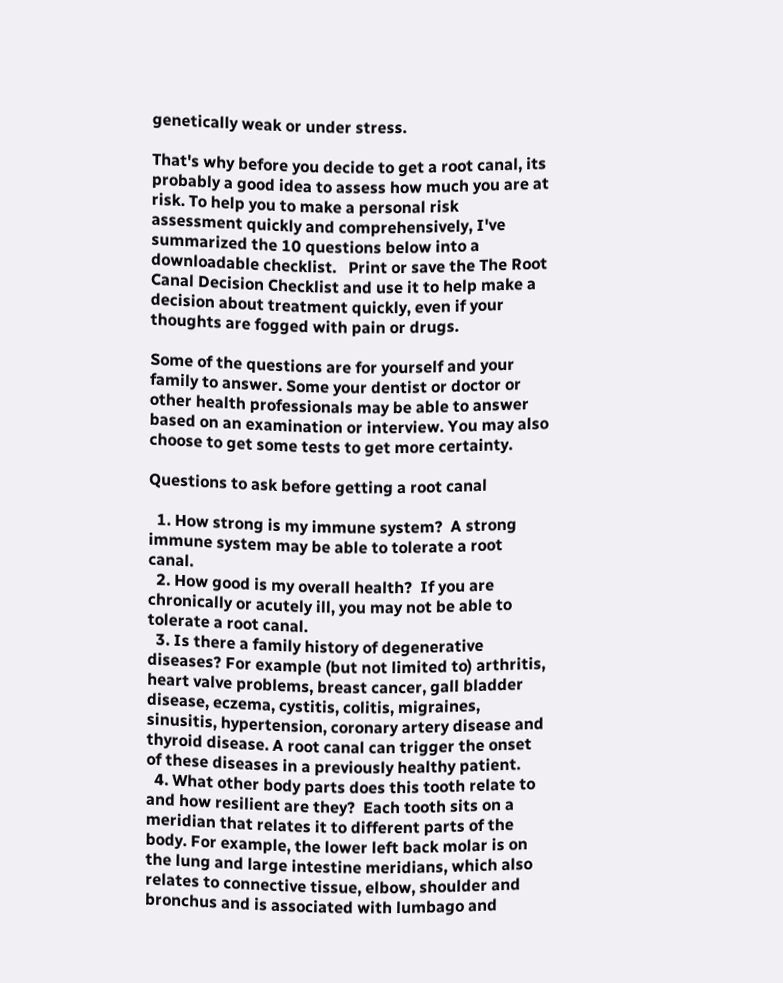genetically weak or under stress.

That's why before you decide to get a root canal, its probably a good idea to assess how much you are at risk. To help you to make a personal risk assessment quickly and comprehensively, I've summarized the 10 questions below into a downloadable checklist.   Print or save the The Root Canal Decision Checklist and use it to help make a decision about treatment quickly, even if your thoughts are fogged with pain or drugs.

Some of the questions are for yourself and your family to answer. Some your dentist or doctor or other health professionals may be able to answer based on an examination or interview. You may also choose to get some tests to get more certainty.

Questions to ask before getting a root canal

  1. How strong is my immune system?  A strong immune system may be able to tolerate a root canal.
  2. How good is my overall health?  If you are chronically or acutely ill, you may not be able to tolerate a root canal.
  3. Is there a family history of degenerative diseases? For example (but not limited to) arthritis, heart valve problems, breast cancer, gall bladder disease, eczema, cystitis, colitis, migraines, sinusitis, hypertension, coronary artery disease and thyroid disease. A root canal can trigger the onset of these diseases in a previously healthy patient.
  4. What other body parts does this tooth relate to and how resilient are they?  Each tooth sits on a meridian that relates it to different parts of the body. For example, the lower left back molar is on the lung and large intestine meridians, which also relates to connective tissue, elbow, shoulder and bronchus and is associated with lumbago and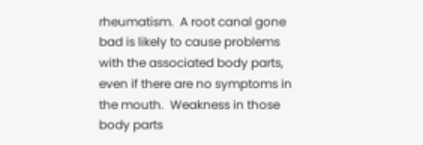rheumatism.  A root canal gone bad is likely to cause problems with the associated body parts, even if there are no symptoms in the mouth.  Weakness in those body parts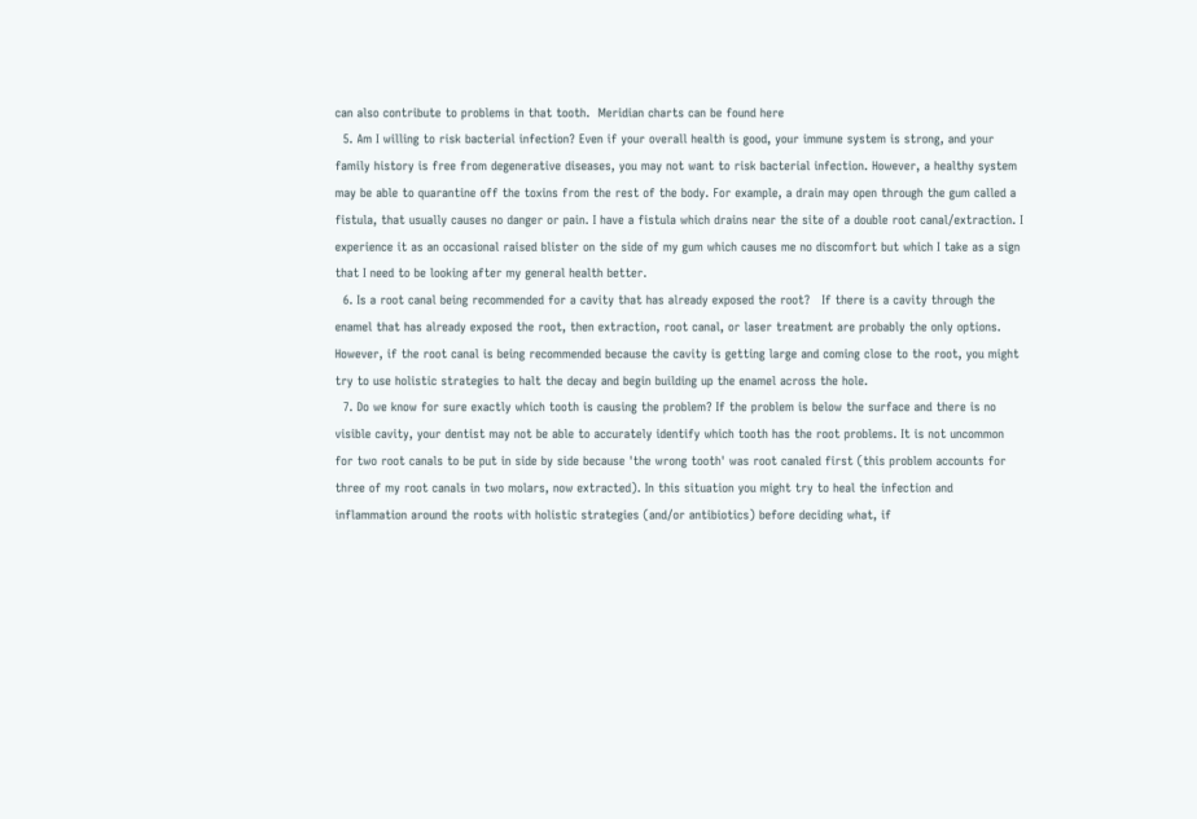can also contribute to problems in that tooth.  Meridian charts can be found here
  5. Am I willing to risk bacterial infection? Even if your overall health is good, your immune system is strong, and your family history is free from degenerative diseases, you may not want to risk bacterial infection. However, a healthy system may be able to quarantine off the toxins from the rest of the body. For example, a drain may open through the gum called a fistula, that usually causes no danger or pain. I have a fistula which drains near the site of a double root canal/extraction. I experience it as an occasional raised blister on the side of my gum which causes me no discomfort but which I take as a sign that I need to be looking after my general health better.
  6. Is a root canal being recommended for a cavity that has already exposed the root?   If there is a cavity through the enamel that has already exposed the root, then extraction, root canal, or laser treatment are probably the only options.  However, if the root canal is being recommended because the cavity is getting large and coming close to the root, you might try to use holistic strategies to halt the decay and begin building up the enamel across the hole.
  7. Do we know for sure exactly which tooth is causing the problem? If the problem is below the surface and there is no visible cavity, your dentist may not be able to accurately identify which tooth has the root problems. It is not uncommon for two root canals to be put in side by side because 'the wrong tooth' was root canaled first (this problem accounts for three of my root canals in two molars, now extracted). In this situation you might try to heal the infection and inflammation around the roots with holistic strategies (and/or antibiotics) before deciding what, if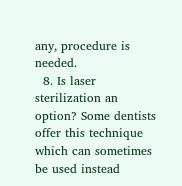any, procedure is needed.
  8. Is laser sterilization an option? Some dentists offer this technique which can sometimes be used instead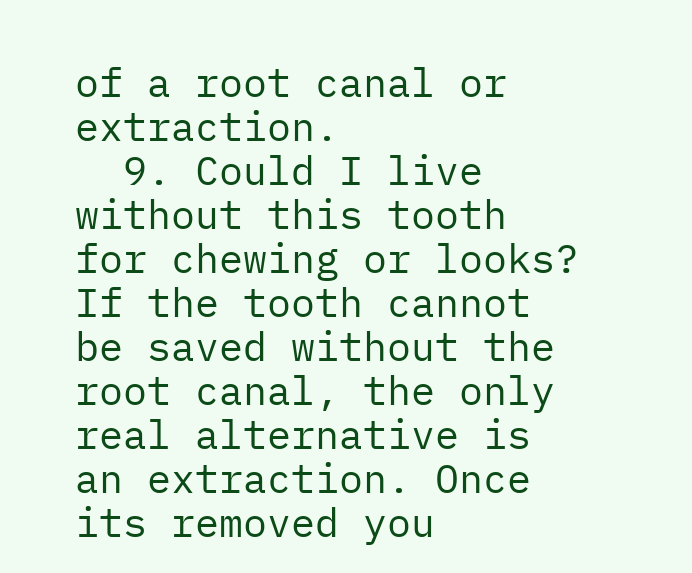of a root canal or extraction.
  9. Could I live without this tooth for chewing or looks? If the tooth cannot be saved without the root canal, the only real alternative is an extraction. Once its removed you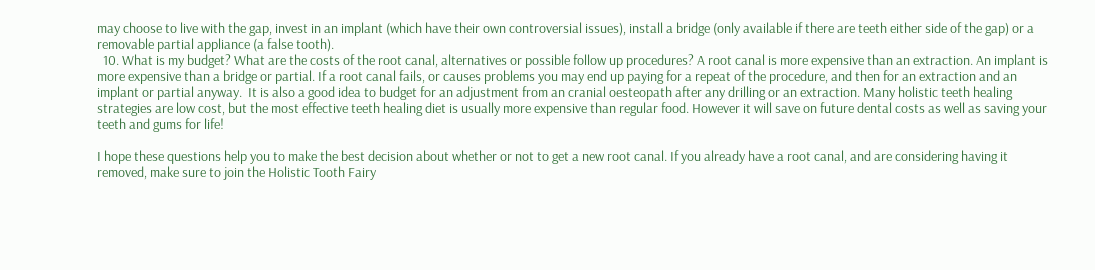may choose to live with the gap, invest in an implant (which have their own controversial issues), install a bridge (only available if there are teeth either side of the gap) or a removable partial appliance (a false tooth).
  10. What is my budget? What are the costs of the root canal, alternatives or possible follow up procedures? A root canal is more expensive than an extraction. An implant is more expensive than a bridge or partial. If a root canal fails, or causes problems you may end up paying for a repeat of the procedure, and then for an extraction and an implant or partial anyway.  It is also a good idea to budget for an adjustment from an cranial oesteopath after any drilling or an extraction. Many holistic teeth healing strategies are low cost, but the most effective teeth healing diet is usually more expensive than regular food. However it will save on future dental costs as well as saving your teeth and gums for life!

I hope these questions help you to make the best decision about whether or not to get a new root canal. If you already have a root canal, and are considering having it removed, make sure to join the Holistic Tooth Fairy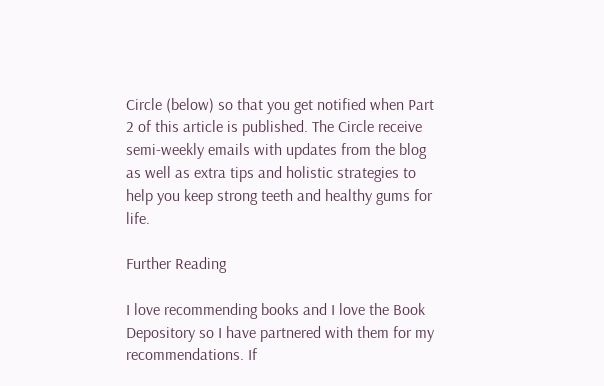Circle (below) so that you get notified when Part 2 of this article is published. The Circle receive semi-weekly emails with updates from the blog as well as extra tips and holistic strategies to help you keep strong teeth and healthy gums for life.

Further Reading

I love recommending books and I love the Book Depository so I have partnered with them for my recommendations. If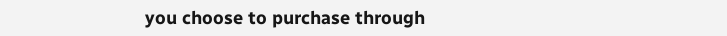you choose to purchase through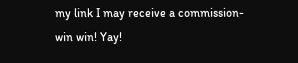my link I may receive a commission- win win! Yay!